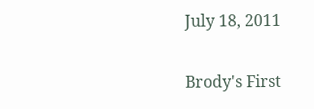July 18, 2011


Brody's First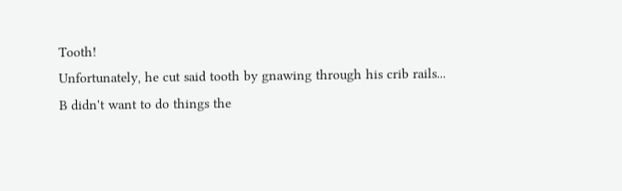Tooth!
Unfortunately, he cut said tooth by gnawing through his crib rails...
B didn't want to do things the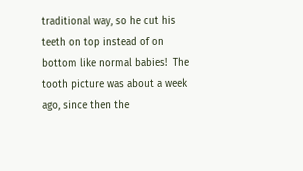traditional way, so he cut his teeth on top instead of on bottom like normal babies!  The tooth picture was about a week ago, since then the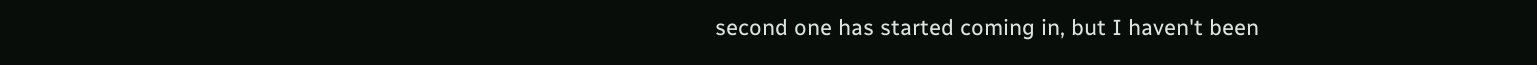second one has started coming in, but I haven't been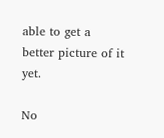able to get a better picture of it yet.

No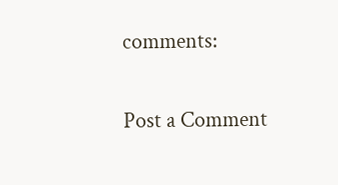comments:

Post a Comment